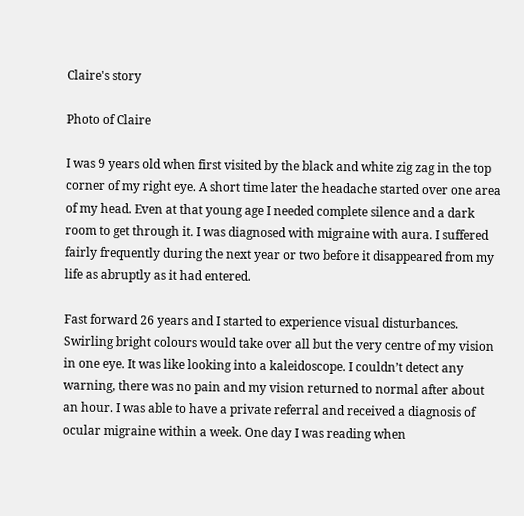Claire's story

Photo of Claire

I was 9 years old when first visited by the black and white zig zag in the top corner of my right eye. A short time later the headache started over one area of my head. Even at that young age I needed complete silence and a dark room to get through it. I was diagnosed with migraine with aura. I suffered fairly frequently during the next year or two before it disappeared from my life as abruptly as it had entered.

Fast forward 26 years and I started to experience visual disturbances. Swirling bright colours would take over all but the very centre of my vision in one eye. It was like looking into a kaleidoscope. I couldn’t detect any warning, there was no pain and my vision returned to normal after about an hour. I was able to have a private referral and received a diagnosis of ocular migraine within a week. One day I was reading when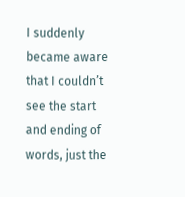I suddenly became aware that I couldn’t see the start and ending of words, just the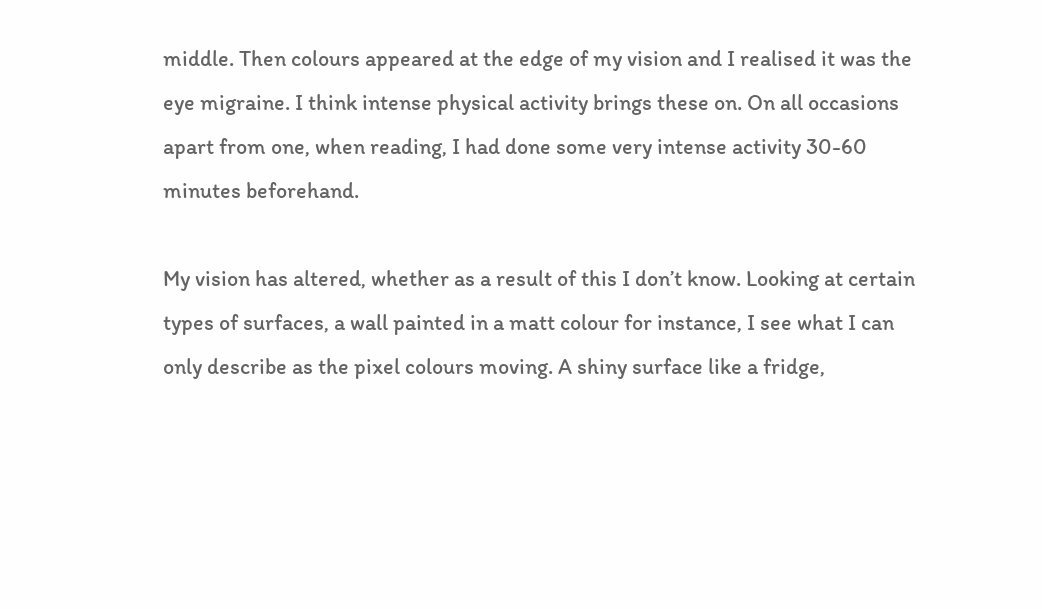middle. Then colours appeared at the edge of my vision and I realised it was the eye migraine. I think intense physical activity brings these on. On all occasions apart from one, when reading, I had done some very intense activity 30-60 minutes beforehand.

My vision has altered, whether as a result of this I don’t know. Looking at certain types of surfaces, a wall painted in a matt colour for instance, I see what I can only describe as the pixel colours moving. A shiny surface like a fridge,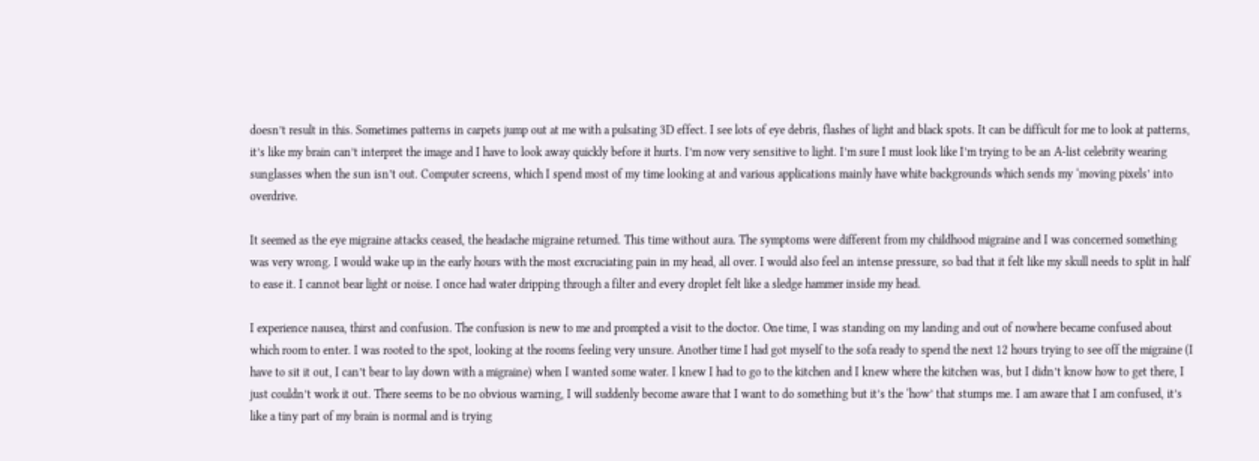doesn’t result in this. Sometimes patterns in carpets jump out at me with a pulsating 3D effect. I see lots of eye debris, flashes of light and black spots. It can be difficult for me to look at patterns, it’s like my brain can’t interpret the image and I have to look away quickly before it hurts. I’m now very sensitive to light. I’m sure I must look like I’m trying to be an A-list celebrity wearing sunglasses when the sun isn’t out. Computer screens, which I spend most of my time looking at and various applications mainly have white backgrounds which sends my ‘moving pixels’ into overdrive.

It seemed as the eye migraine attacks ceased, the headache migraine returned. This time without aura. The symptoms were different from my childhood migraine and I was concerned something was very wrong. I would wake up in the early hours with the most excruciating pain in my head, all over. I would also feel an intense pressure, so bad that it felt like my skull needs to split in half to ease it. I cannot bear light or noise. I once had water dripping through a filter and every droplet felt like a sledge hammer inside my head.

I experience nausea, thirst and confusion. The confusion is new to me and prompted a visit to the doctor. One time, I was standing on my landing and out of nowhere became confused about which room to enter. I was rooted to the spot, looking at the rooms feeling very unsure. Another time I had got myself to the sofa ready to spend the next 12 hours trying to see off the migraine (I have to sit it out, I can’t bear to lay down with a migraine) when I wanted some water. I knew I had to go to the kitchen and I knew where the kitchen was, but I didn’t know how to get there, I just couldn’t work it out. There seems to be no obvious warning, I will suddenly become aware that I want to do something but it’s the ‘how’ that stumps me. I am aware that I am confused, it’s like a tiny part of my brain is normal and is trying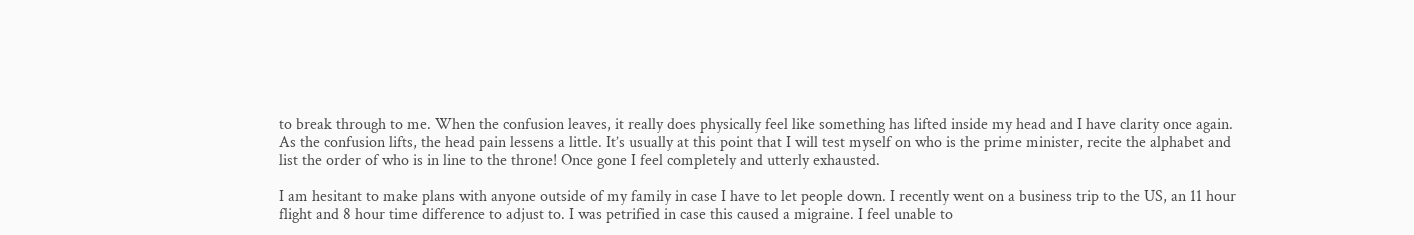to break through to me. When the confusion leaves, it really does physically feel like something has lifted inside my head and I have clarity once again. As the confusion lifts, the head pain lessens a little. It’s usually at this point that I will test myself on who is the prime minister, recite the alphabet and list the order of who is in line to the throne! Once gone I feel completely and utterly exhausted.

I am hesitant to make plans with anyone outside of my family in case I have to let people down. I recently went on a business trip to the US, an 11 hour flight and 8 hour time difference to adjust to. I was petrified in case this caused a migraine. I feel unable to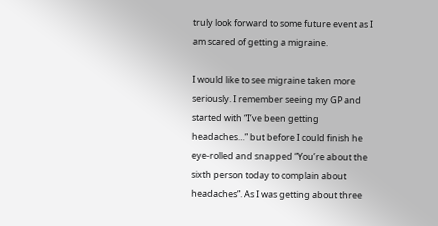truly look forward to some future event as I am scared of getting a migraine.

I would like to see migraine taken more seriously. I remember seeing my GP and started with “I’ve been getting headaches…” but before I could finish he eye-rolled and snapped “You’re about the sixth person today to complain about headaches”. As I was getting about three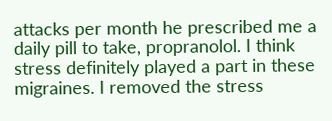attacks per month he prescribed me a daily pill to take, propranolol. I think stress definitely played a part in these migraines. I removed the stress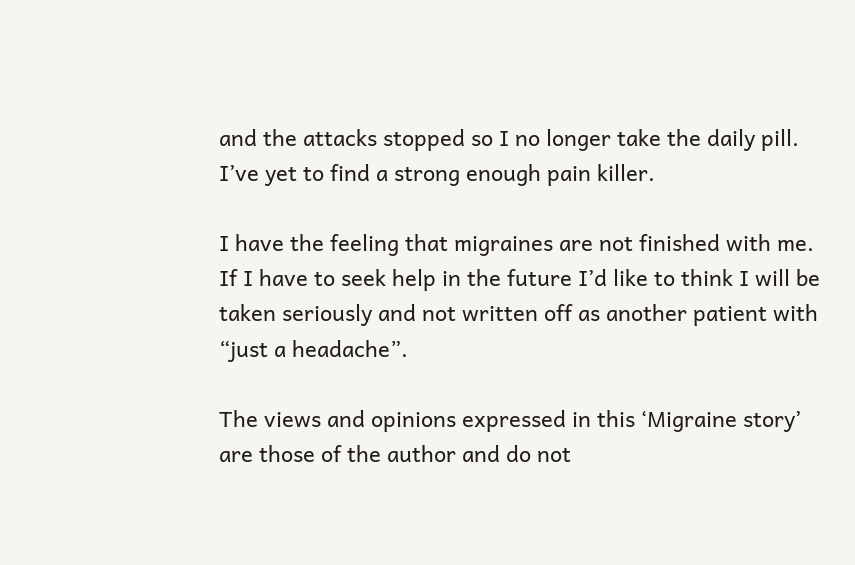and the attacks stopped so I no longer take the daily pill. I’ve yet to find a strong enough pain killer.

I have the feeling that migraines are not finished with me. If I have to seek help in the future I’d like to think I will be taken seriously and not written off as another patient with “just a headache”.

The views and opinions expressed in this ‘Migraine story’ are those of the author and do not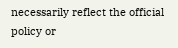necessarily reflect the official policy or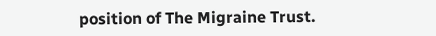position of The Migraine Trust.